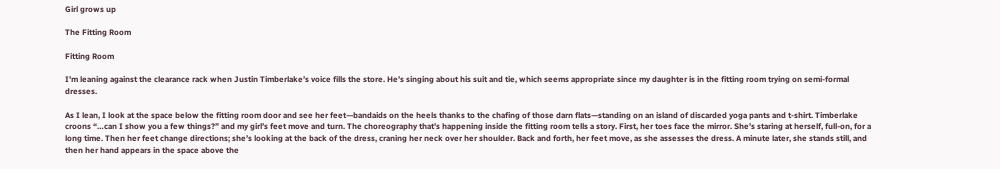Girl grows up

The Fitting Room

Fitting Room

I’m leaning against the clearance rack when Justin Timberlake’s voice fills the store. He’s singing about his suit and tie, which seems appropriate since my daughter is in the fitting room trying on semi-formal dresses.

As I lean, I look at the space below the fitting room door and see her feet—bandaids on the heels thanks to the chafing of those darn flats—standing on an island of discarded yoga pants and t-shirt. Timberlake croons “…can I show you a few things?” and my girl’s feet move and turn. The choreography that’s happening inside the fitting room tells a story. First, her toes face the mirror. She’s staring at herself, full-on, for a long time. Then her feet change directions; she’s looking at the back of the dress, craning her neck over her shoulder. Back and forth, her feet move, as she assesses the dress. A minute later, she stands still, and then her hand appears in the space above the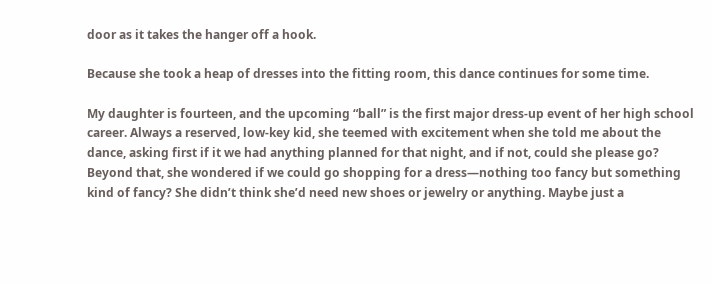door as it takes the hanger off a hook.

Because she took a heap of dresses into the fitting room, this dance continues for some time.

My daughter is fourteen, and the upcoming “ball” is the first major dress-up event of her high school career. Always a reserved, low-key kid, she teemed with excitement when she told me about the dance, asking first if it we had anything planned for that night, and if not, could she please go? Beyond that, she wondered if we could go shopping for a dress—nothing too fancy but something kind of fancy? She didn’t think she’d need new shoes or jewelry or anything. Maybe just a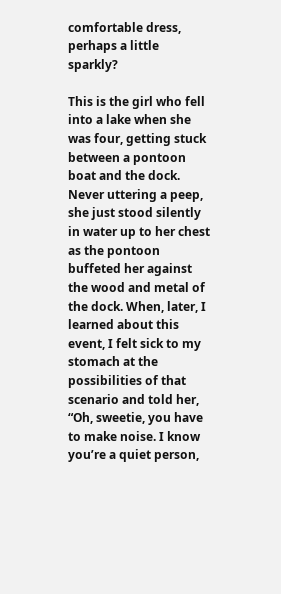comfortable dress, perhaps a little sparkly?

This is the girl who fell into a lake when she was four, getting stuck between a pontoon boat and the dock. Never uttering a peep, she just stood silently in water up to her chest as the pontoon buffeted her against the wood and metal of the dock. When, later, I learned about this event, I felt sick to my stomach at the possibilities of that scenario and told her, “Oh, sweetie, you have to make noise. I know you’re a quiet person,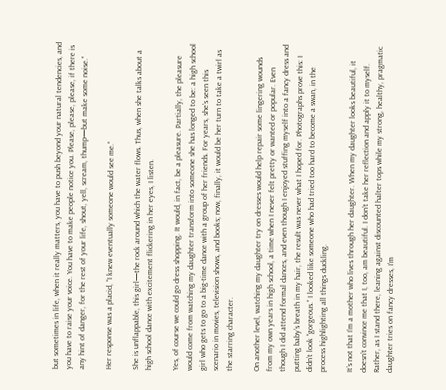but sometimes in life, when it really matters, you have to push beyond your natural tendencies, and you have to raise your voice. You have to make people notice you. Please, please, please, if there is any hint of danger, for the rest of your life, shout, yell, scream, thump—but make some noise.”

Her response was a placid, “I knew eventually someone would see me.”

She is unflappable, this girl—the rock around which the water flows. Thus, when she talks about a high school dance with excitement flickering in her eyes, I listen.

Yes, of course we could go dress shopping. It would, in fact, be a pleasure. Partially, the pleasure would come from watching my daughter transform into someone she has longed to be: a high school girl who gets to go to a big-time dance with a group of her friends. For years, she’s seen this scenario in movies, television shows, and books; now, finally, it would be her turn to take a twirl as the starring character.

On another level, watching my daughter try on dresses would help repair some lingering wounds from my own years in high school, a time when I never felt pretty or wanted or popular. Even though I did attend formal dances, and even though I enjoyed stuffing myself into a fancy dress and putting baby’s breath in my hair, the result was never what I hoped for. Photographs prove this: I didn’t look “gorgeous.” I looked like someone who had tried too hard to become a swan, in the process highlighting all things duckling.

It’s not that I’m a mother who lives through her daughter. When my daughter looks beautiful, it doesn’t convince me that I, too, am beautiful. I don’t take her reflection and apply it to myself. Rather, as I stand there, leaning against discounted halter tops while my strong, healthy, pragmatic daughter tries on fancy dresses, I’m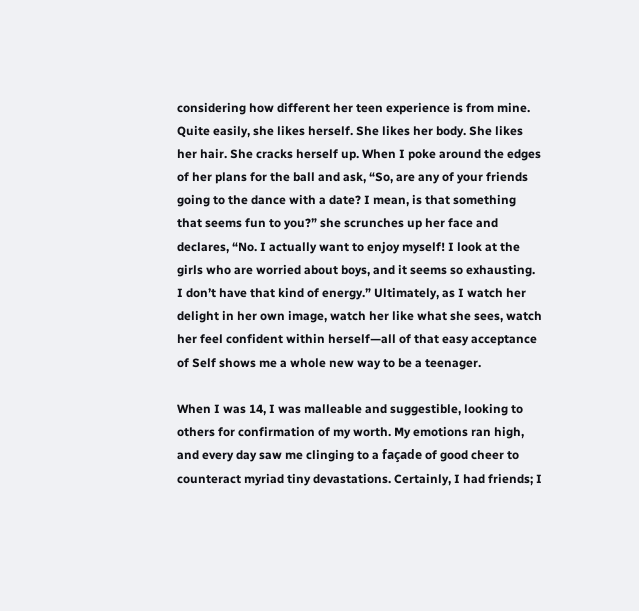considering how different her teen experience is from mine. Quite easily, she likes herself. She likes her body. She likes her hair. She cracks herself up. When I poke around the edges of her plans for the ball and ask, “So, are any of your friends going to the dance with a date? I mean, is that something that seems fun to you?” she scrunches up her face and declares, “No. I actually want to enjoy myself! I look at the girls who are worried about boys, and it seems so exhausting. I don’t have that kind of energy.” Ultimately, as I watch her delight in her own image, watch her like what she sees, watch her feel confident within herself—all of that easy acceptance of Self shows me a whole new way to be a teenager.

When I was 14, I was malleable and suggestible, looking to others for confirmation of my worth. My emotions ran high, and every day saw me clinging to a façade of good cheer to counteract myriad tiny devastations. Certainly, I had friends; I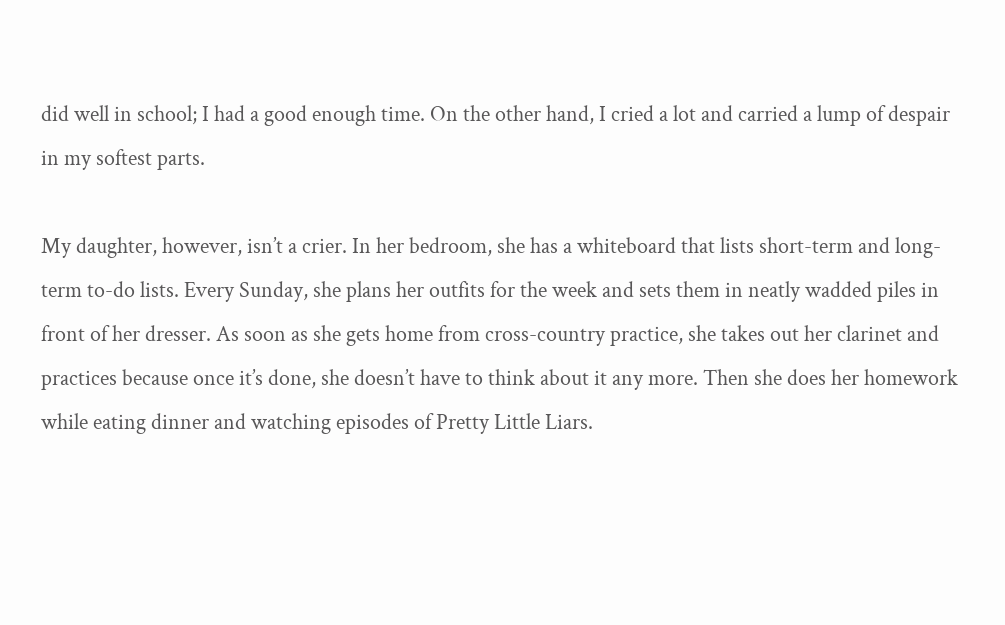did well in school; I had a good enough time. On the other hand, I cried a lot and carried a lump of despair in my softest parts.

My daughter, however, isn’t a crier. In her bedroom, she has a whiteboard that lists short-term and long-term to-do lists. Every Sunday, she plans her outfits for the week and sets them in neatly wadded piles in front of her dresser. As soon as she gets home from cross-country practice, she takes out her clarinet and practices because once it’s done, she doesn’t have to think about it any more. Then she does her homework while eating dinner and watching episodes of Pretty Little Liars.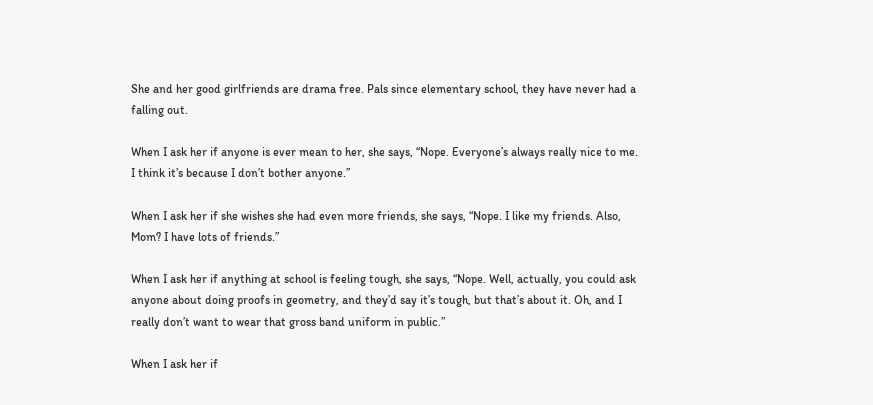She and her good girlfriends are drama free. Pals since elementary school, they have never had a falling out.

When I ask her if anyone is ever mean to her, she says, “Nope. Everyone’s always really nice to me. I think it’s because I don’t bother anyone.”

When I ask her if she wishes she had even more friends, she says, “Nope. I like my friends. Also, Mom? I have lots of friends.”

When I ask her if anything at school is feeling tough, she says, “Nope. Well, actually, you could ask anyone about doing proofs in geometry, and they’d say it’s tough, but that’s about it. Oh, and I really don’t want to wear that gross band uniform in public.”

When I ask her if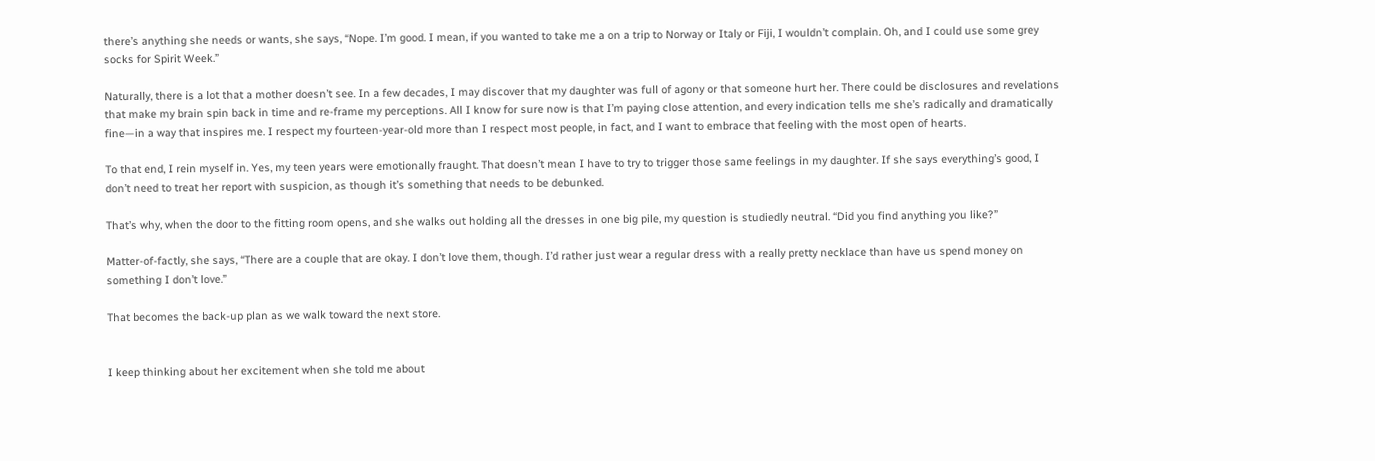there’s anything she needs or wants, she says, “Nope. I’m good. I mean, if you wanted to take me a on a trip to Norway or Italy or Fiji, I wouldn’t complain. Oh, and I could use some grey socks for Spirit Week.”

Naturally, there is a lot that a mother doesn’t see. In a few decades, I may discover that my daughter was full of agony or that someone hurt her. There could be disclosures and revelations that make my brain spin back in time and re-frame my perceptions. All I know for sure now is that I’m paying close attention, and every indication tells me she’s radically and dramatically fine—in a way that inspires me. I respect my fourteen-year-old more than I respect most people, in fact, and I want to embrace that feeling with the most open of hearts.

To that end, I rein myself in. Yes, my teen years were emotionally fraught. That doesn’t mean I have to try to trigger those same feelings in my daughter. If she says everything’s good, I don’t need to treat her report with suspicion, as though it’s something that needs to be debunked.

That’s why, when the door to the fitting room opens, and she walks out holding all the dresses in one big pile, my question is studiedly neutral. “Did you find anything you like?”

Matter-of-factly, she says, “There are a couple that are okay. I don’t love them, though. I’d rather just wear a regular dress with a really pretty necklace than have us spend money on something I don’t love.”

That becomes the back-up plan as we walk toward the next store.


I keep thinking about her excitement when she told me about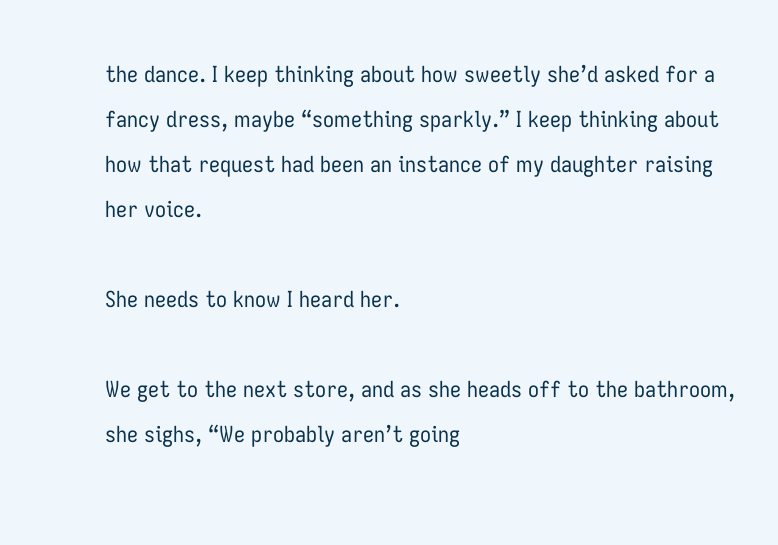the dance. I keep thinking about how sweetly she’d asked for a fancy dress, maybe “something sparkly.” I keep thinking about how that request had been an instance of my daughter raising her voice.

She needs to know I heard her.

We get to the next store, and as she heads off to the bathroom, she sighs, “We probably aren’t going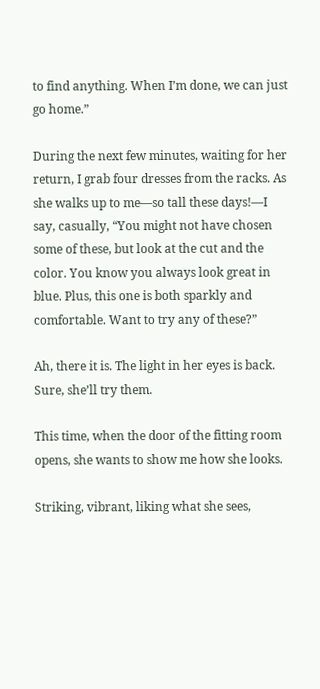to find anything. When I’m done, we can just go home.”

During the next few minutes, waiting for her return, I grab four dresses from the racks. As she walks up to me—so tall these days!—I say, casually, “You might not have chosen some of these, but look at the cut and the color. You know you always look great in blue. Plus, this one is both sparkly and comfortable. Want to try any of these?”

Ah, there it is. The light in her eyes is back. Sure, she’ll try them.

This time, when the door of the fitting room opens, she wants to show me how she looks.

Striking, vibrant, liking what she sees,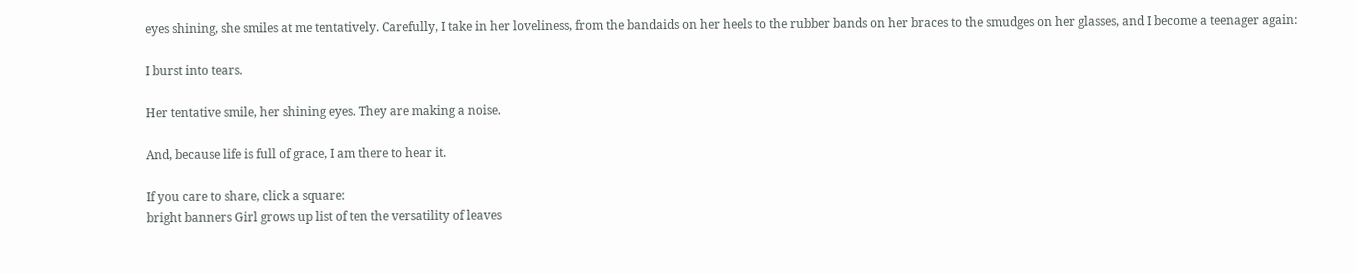eyes shining, she smiles at me tentatively. Carefully, I take in her loveliness, from the bandaids on her heels to the rubber bands on her braces to the smudges on her glasses, and I become a teenager again:

I burst into tears.

Her tentative smile, her shining eyes. They are making a noise.

And, because life is full of grace, I am there to hear it.

If you care to share, click a square:
bright banners Girl grows up list of ten the versatility of leaves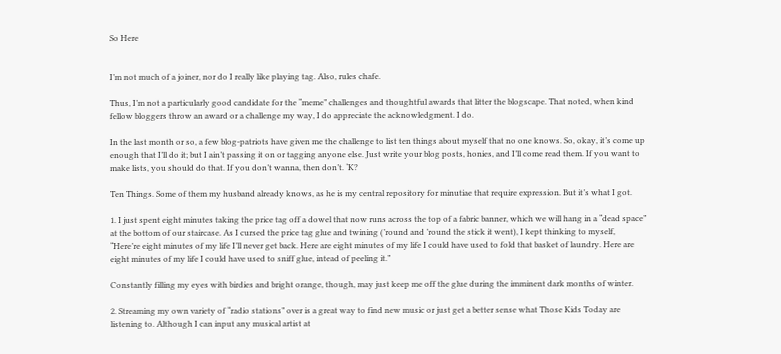So Here


I’m not much of a joiner, nor do I really like playing tag. Also, rules chafe.

Thus, I’m not a particularly good candidate for the “meme” challenges and thoughtful awards that litter the blogscape. That noted, when kind fellow bloggers throw an award or a challenge my way, I do appreciate the acknowledgment. I do.

In the last month or so, a few blog-patriots have given me the challenge to list ten things about myself that no one knows. So, okay, it’s come up enough that I’ll do it; but I ain’t passing it on or tagging anyone else. Just write your blog posts, honies, and I’ll come read them. If you want to make lists, you should do that. If you don’t wanna, then don’t. ‘K?

Ten Things. Some of them my husband already knows, as he is my central repository for minutiae that require expression. But it’s what I got.

1. I just spent eight minutes taking the price tag off a dowel that now runs across the top of a fabric banner, which we will hang in a “dead space” at the bottom of our staircase. As I cursed the price tag glue and twining (’round and ’round the stick it went), I kept thinking to myself, “Here’re eight minutes of my life I’ll never get back. Here are eight minutes of my life I could have used to fold that basket of laundry. Here are eight minutes of my life I could have used to sniff glue, intead of peeling it.”

Constantly filling my eyes with birdies and bright orange, though, may just keep me off the glue during the imminent dark months of winter.

2. Streaming my own variety of “radio stations” over is a great way to find new music or just get a better sense what Those Kids Today are listening to. Although I can input any musical artist at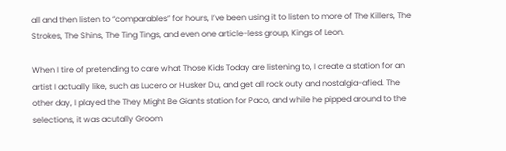all and then listen to “comparables” for hours, I’ve been using it to listen to more of The Killers, The Strokes, The Shins, The Ting Tings, and even one article-less group, Kings of Leon.

When I tire of pretending to care what Those Kids Today are listening to, I create a station for an artist I actually like, such as Lucero or Husker Du, and get all rock outy and nostalgia-afied. The other day, I played the They Might Be Giants station for Paco, and while he pipped around to the selections, it was acutally Groom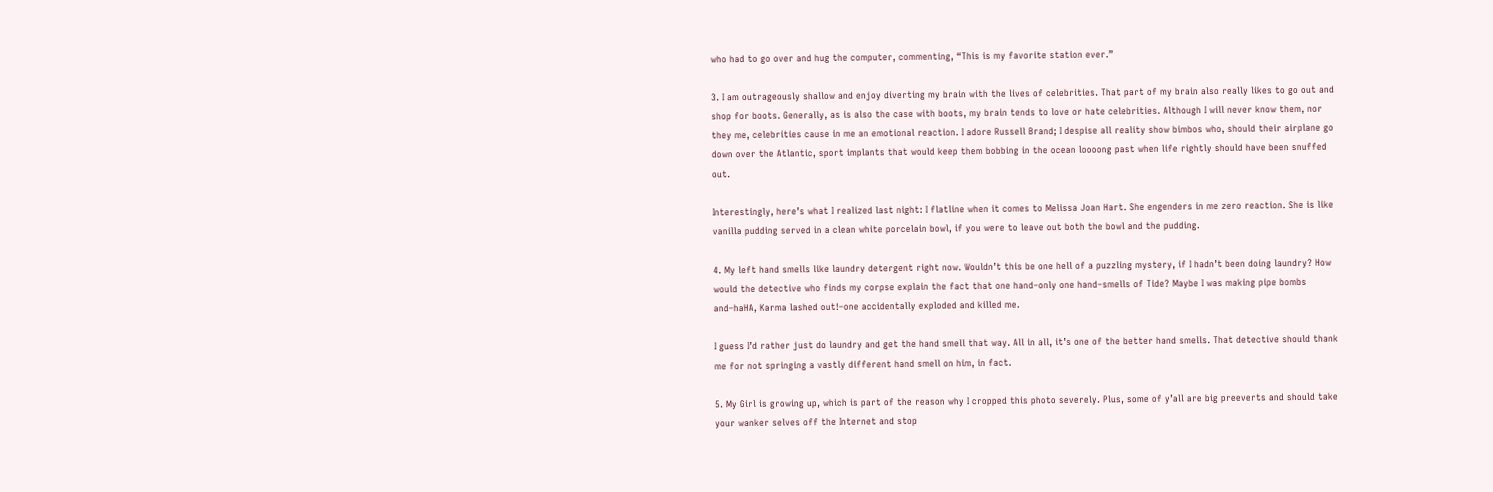who had to go over and hug the computer, commenting, “This is my favorite station ever.”

3. I am outrageously shallow and enjoy diverting my brain with the lives of celebrities. That part of my brain also really likes to go out and shop for boots. Generally, as is also the case with boots, my brain tends to love or hate celebrities. Although I will never know them, nor they me, celebrities cause in me an emotional reaction. I adore Russell Brand; I despise all reality show bimbos who, should their airplane go down over the Atlantic, sport implants that would keep them bobbing in the ocean loooong past when life rightly should have been snuffed out.

Interestingly, here’s what I realized last night: I flatline when it comes to Melissa Joan Hart. She engenders in me zero reaction. She is like vanilla pudding served in a clean white porcelain bowl, if you were to leave out both the bowl and the pudding.

4. My left hand smells like laundry detergent right now. Wouldn’t this be one hell of a puzzling mystery, if I hadn’t been doing laundry? How would the detective who finds my corpse explain the fact that one hand–only one hand–smells of Tide? Maybe I was making pipe bombs and–haHA, Karma lashed out!–one accidentally exploded and killed me.

I guess I’d rather just do laundry and get the hand smell that way. All in all, it’s one of the better hand smells. That detective should thank me for not springing a vastly different hand smell on him, in fact.

5. My Girl is growing up, which is part of the reason why I cropped this photo severely. Plus, some of y’all are big preeverts and should take your wanker selves off the Internet and stop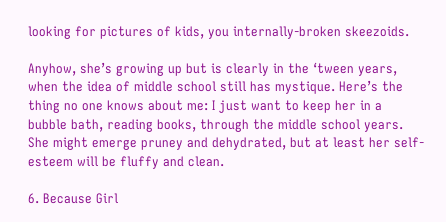looking for pictures of kids, you internally-broken skeezoids.

Anyhow, she’s growing up but is clearly in the ‘tween years, when the idea of middle school still has mystique. Here’s the thing no one knows about me: I just want to keep her in a bubble bath, reading books, through the middle school years. She might emerge pruney and dehydrated, but at least her self-esteem will be fluffy and clean.

6. Because Girl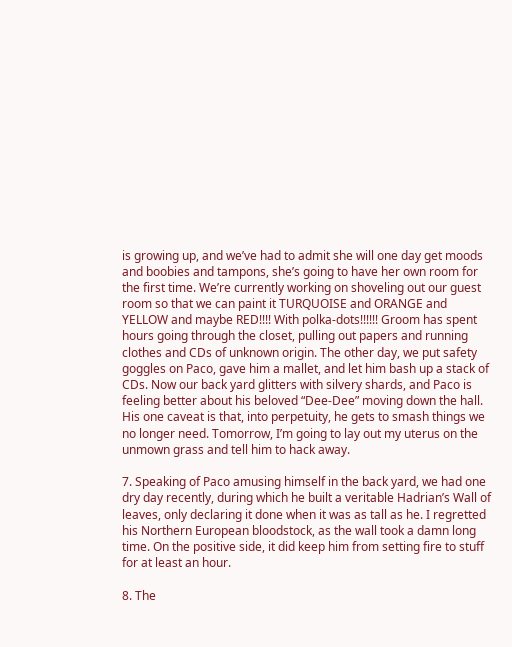is growing up, and we’ve had to admit she will one day get moods and boobies and tampons, she’s going to have her own room for the first time. We’re currently working on shoveling out our guest room so that we can paint it TURQUOISE and ORANGE and YELLOW and maybe RED!!!! With polka-dots!!!!!! Groom has spent hours going through the closet, pulling out papers and running clothes and CDs of unknown origin. The other day, we put safety goggles on Paco, gave him a mallet, and let him bash up a stack of CDs. Now our back yard glitters with silvery shards, and Paco is feeling better about his beloved “Dee-Dee” moving down the hall. His one caveat is that, into perpetuity, he gets to smash things we no longer need. Tomorrow, I’m going to lay out my uterus on the unmown grass and tell him to hack away.

7. Speaking of Paco amusing himself in the back yard, we had one dry day recently, during which he built a veritable Hadrian’s Wall of leaves, only declaring it done when it was as tall as he. I regretted his Northern European bloodstock, as the wall took a damn long time. On the positive side, it did keep him from setting fire to stuff for at least an hour.

8. The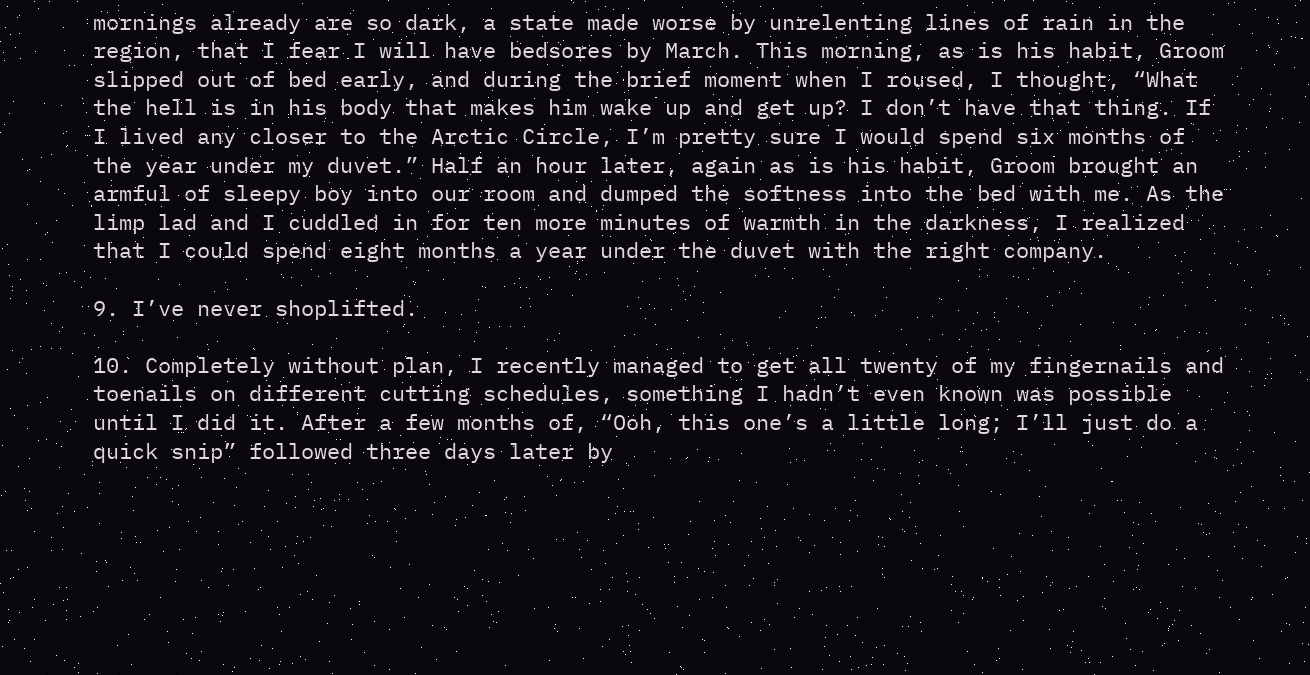mornings already are so dark, a state made worse by unrelenting lines of rain in the region, that I fear I will have bedsores by March. This morning, as is his habit, Groom slipped out of bed early, and during the brief moment when I roused, I thought, “What the hell is in his body that makes him wake up and get up? I don’t have that thing. If I lived any closer to the Arctic Circle, I’m pretty sure I would spend six months of the year under my duvet.” Half an hour later, again as is his habit, Groom brought an armful of sleepy boy into our room and dumped the softness into the bed with me. As the limp lad and I cuddled in for ten more minutes of warmth in the darkness, I realized that I could spend eight months a year under the duvet with the right company.

9. I’ve never shoplifted.

10. Completely without plan, I recently managed to get all twenty of my fingernails and toenails on different cutting schedules, something I hadn’t even known was possible until I did it. After a few months of, “Ooh, this one’s a little long; I’ll just do a quick snip” followed three days later by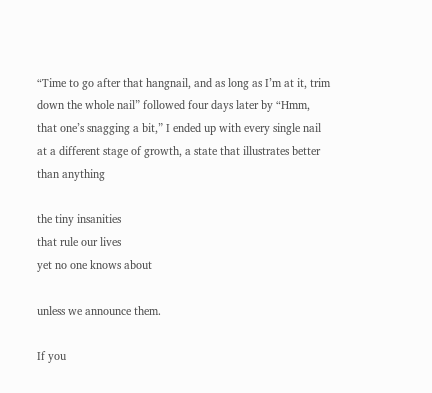“Time to go after that hangnail, and as long as I’m at it, trim down the whole nail” followed four days later by “Hmm, that one’s snagging a bit,” I ended up with every single nail at a different stage of growth, a state that illustrates better than anything

the tiny insanities
that rule our lives
yet no one knows about

unless we announce them.

If you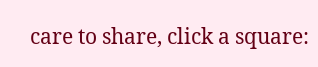care to share, click a square: